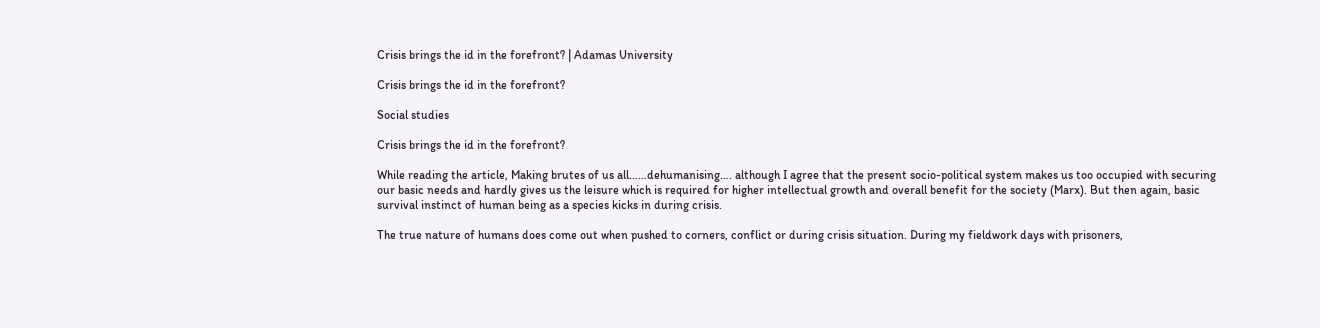Crisis brings the id in the forefront? | Adamas University

Crisis brings the id in the forefront?

Social studies

Crisis brings the id in the forefront?

While reading the article, Making brutes of us all……dehumanising…. although I agree that the present socio-political system makes us too occupied with securing our basic needs and hardly gives us the leisure which is required for higher intellectual growth and overall benefit for the society (Marx). But then again, basic survival instinct of human being as a species kicks in during crisis.

The true nature of humans does come out when pushed to corners, conflict or during crisis situation. During my fieldwork days with prisoners,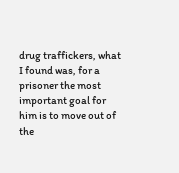drug traffickers, what I found was, for a prisoner the most important goal for him is to move out of the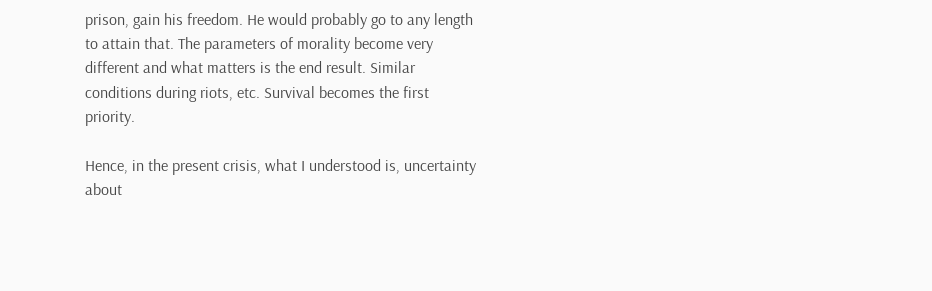prison, gain his freedom. He would probably go to any length to attain that. The parameters of morality become very different and what matters is the end result. Similar conditions during riots, etc. Survival becomes the first priority.

Hence, in the present crisis, what I understood is, uncertainty about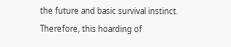the future and basic survival instinct. Therefore, this hoarding of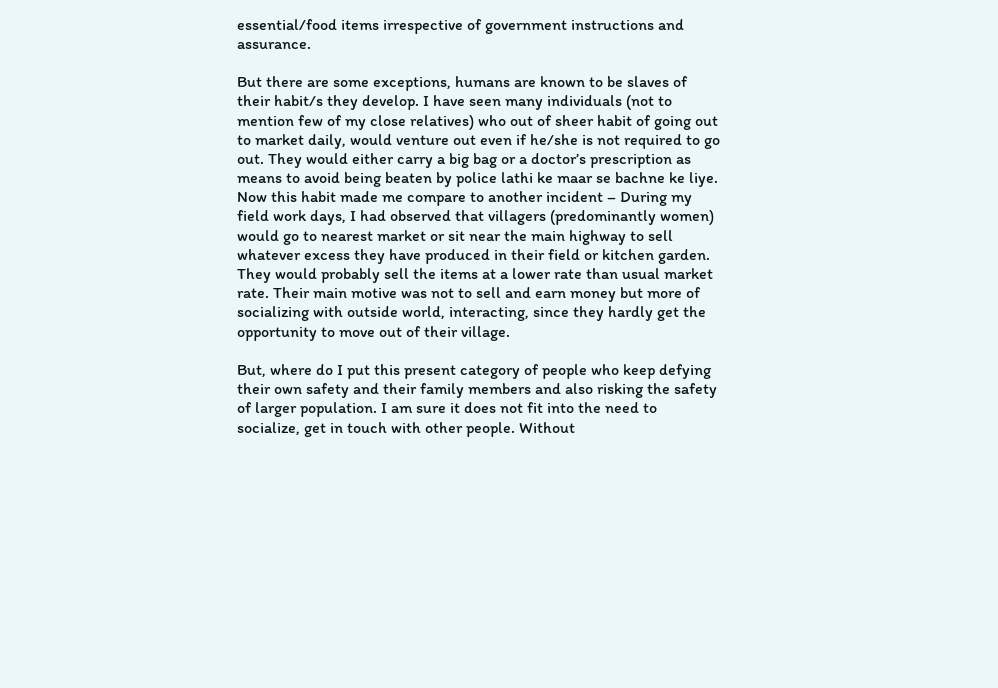essential/food items irrespective of government instructions and assurance.

But there are some exceptions, humans are known to be slaves of their habit/s they develop. I have seen many individuals (not to mention few of my close relatives) who out of sheer habit of going out to market daily, would venture out even if he/she is not required to go out. They would either carry a big bag or a doctor’s prescription as means to avoid being beaten by police lathi ke maar se bachne ke liye. Now this habit made me compare to another incident – During my field work days, I had observed that villagers (predominantly women) would go to nearest market or sit near the main highway to sell whatever excess they have produced in their field or kitchen garden. They would probably sell the items at a lower rate than usual market rate. Their main motive was not to sell and earn money but more of socializing with outside world, interacting, since they hardly get the opportunity to move out of their village.

But, where do I put this present category of people who keep defying their own safety and their family members and also risking the safety of larger population. I am sure it does not fit into the need to socialize, get in touch with other people. Without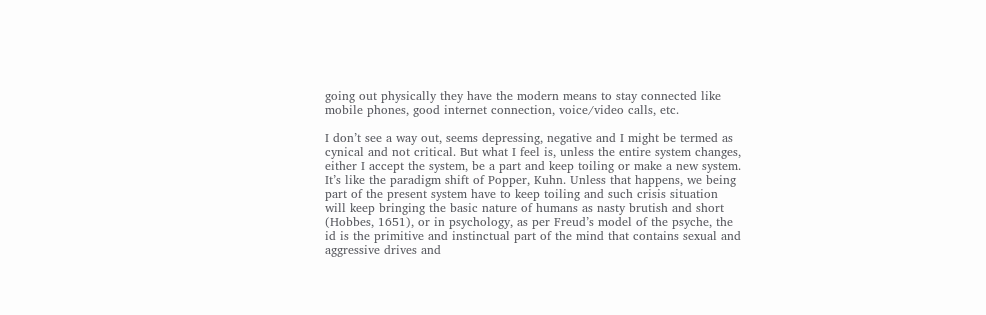going out physically they have the modern means to stay connected like mobile phones, good internet connection, voice/video calls, etc.

I don’t see a way out, seems depressing, negative and I might be termed as cynical and not critical. But what I feel is, unless the entire system changes, either I accept the system, be a part and keep toiling or make a new system. It’s like the paradigm shift of Popper, Kuhn. Unless that happens, we being part of the present system have to keep toiling and such crisis situation will keep bringing the basic nature of humans as nasty brutish and short (Hobbes, 1651), or in psychology, as per Freud’s model of the psyche, the id is the primitive and instinctual part of the mind that contains sexual and aggressive drives and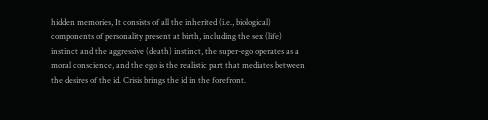hidden memories, It consists of all the inherited (i.e., biological) components of personality present at birth, including the sex (life) instinct and the aggressive (death) instinct, the super-ego operates as a moral conscience, and the ego is the realistic part that mediates between the desires of the id. Crisis brings the id in the forefront.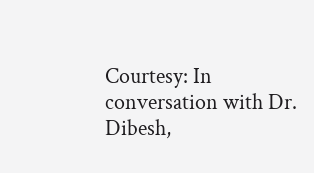Courtesy: In conversation with Dr. Dibesh,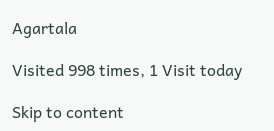Agartala

Visited 998 times, 1 Visit today

Skip to content